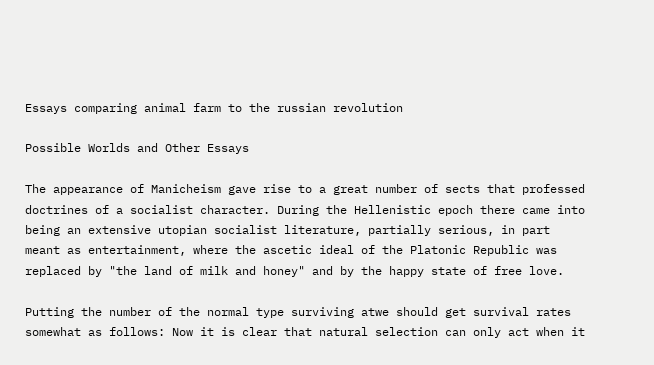Essays comparing animal farm to the russian revolution

Possible Worlds and Other Essays

The appearance of Manicheism gave rise to a great number of sects that professed doctrines of a socialist character. During the Hellenistic epoch there came into being an extensive utopian socialist literature, partially serious, in part meant as entertainment, where the ascetic ideal of the Platonic Republic was replaced by "the land of milk and honey" and by the happy state of free love.

Putting the number of the normal type surviving atwe should get survival rates somewhat as follows: Now it is clear that natural selection can only act when it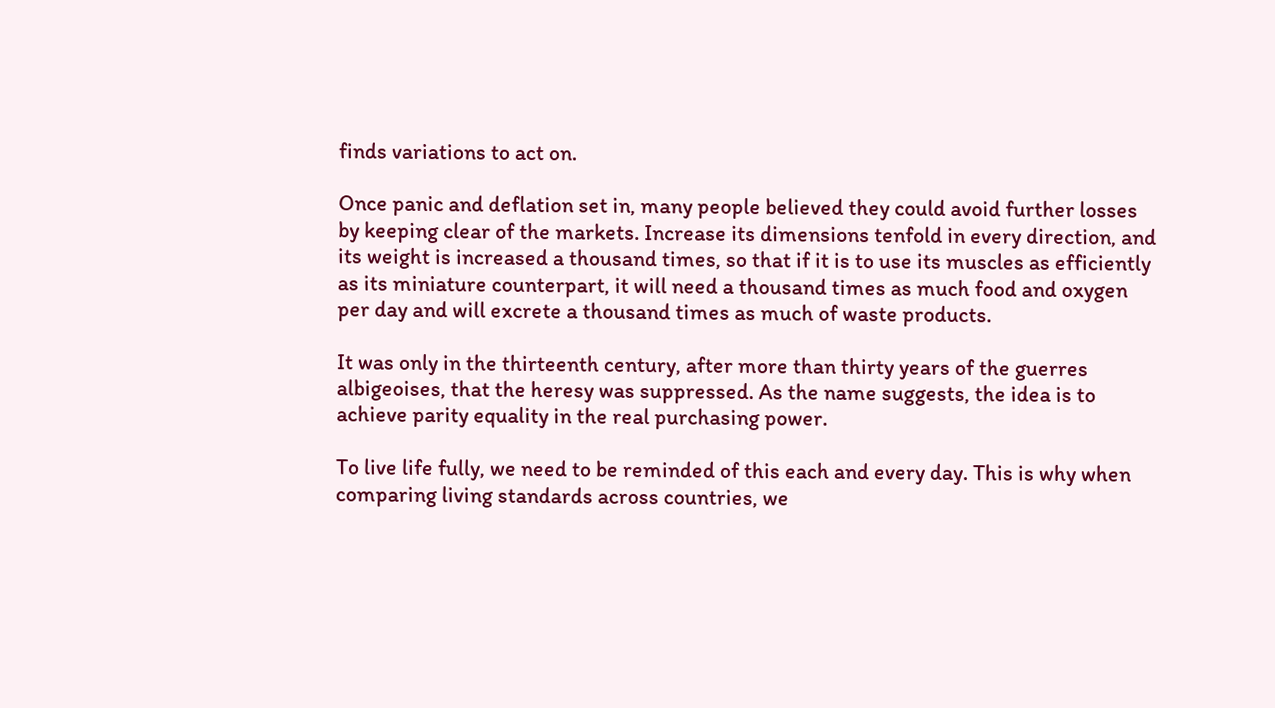finds variations to act on.

Once panic and deflation set in, many people believed they could avoid further losses by keeping clear of the markets. Increase its dimensions tenfold in every direction, and its weight is increased a thousand times, so that if it is to use its muscles as efficiently as its miniature counterpart, it will need a thousand times as much food and oxygen per day and will excrete a thousand times as much of waste products.

It was only in the thirteenth century, after more than thirty years of the guerres albigeoises, that the heresy was suppressed. As the name suggests, the idea is to achieve parity equality in the real purchasing power.

To live life fully, we need to be reminded of this each and every day. This is why when comparing living standards across countries, we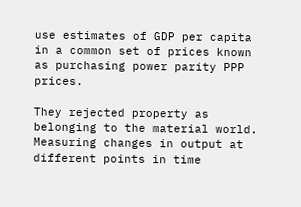use estimates of GDP per capita in a common set of prices known as purchasing power parity PPP prices.

They rejected property as belonging to the material world. Measuring changes in output at different points in time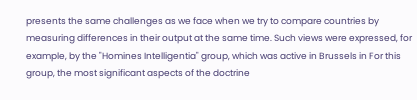presents the same challenges as we face when we try to compare countries by measuring differences in their output at the same time. Such views were expressed, for example, by the "Homines Intelligentia" group, which was active in Brussels in For this group, the most significant aspects of the doctrine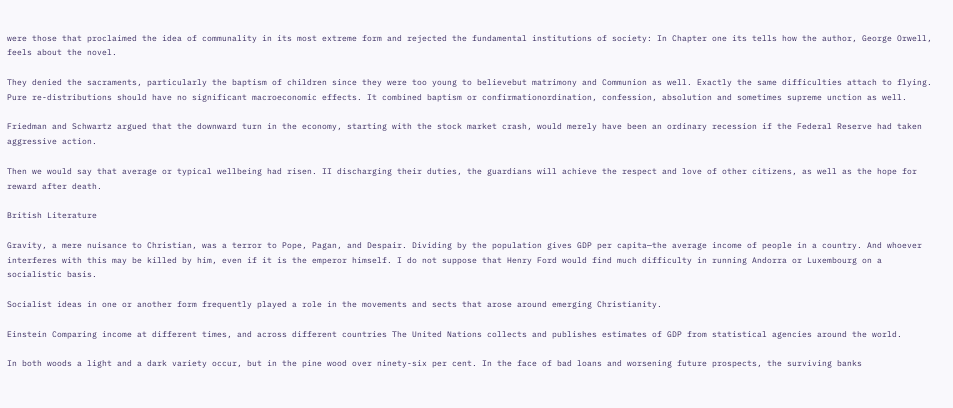were those that proclaimed the idea of communality in its most extreme form and rejected the fundamental institutions of society: In Chapter one its tells how the author, George Orwell, feels about the novel.

They denied the sacraments, particularly the baptism of children since they were too young to believebut matrimony and Communion as well. Exactly the same difficulties attach to flying. Pure re-distributions should have no significant macroeconomic effects. It combined baptism or confirmationordination, confession, absolution and sometimes supreme unction as well.

Friedman and Schwartz argued that the downward turn in the economy, starting with the stock market crash, would merely have been an ordinary recession if the Federal Reserve had taken aggressive action.

Then we would say that average or typical wellbeing had risen. II discharging their duties, the guardians will achieve the respect and love of other citizens, as well as the hope for reward after death.

British Literature

Gravity, a mere nuisance to Christian, was a terror to Pope, Pagan, and Despair. Dividing by the population gives GDP per capita—the average income of people in a country. And whoever interferes with this may be killed by him, even if it is the emperor himself. I do not suppose that Henry Ford would find much difficulty in running Andorra or Luxembourg on a socialistic basis.

Socialist ideas in one or another form frequently played a role in the movements and sects that arose around emerging Christianity.

Einstein Comparing income at different times, and across different countries The United Nations collects and publishes estimates of GDP from statistical agencies around the world.

In both woods a light and a dark variety occur, but in the pine wood over ninety-six per cent. In the face of bad loans and worsening future prospects, the surviving banks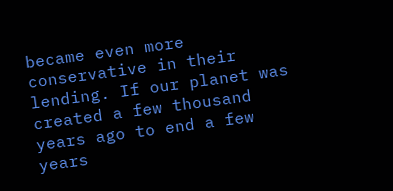became even more conservative in their lending. If our planet was created a few thousand years ago to end a few years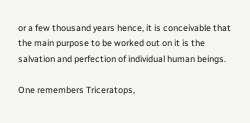or a few thousand years hence, it is conceivable that the main purpose to be worked out on it is the salvation and perfection of individual human beings.

One remembers Triceratops,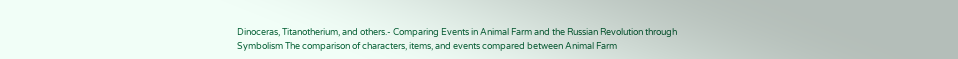Dinoceras, Titanotherium, and others.- Comparing Events in Animal Farm and the Russian Revolution through Symbolism The comparison of characters, items, and events compared between Animal Farm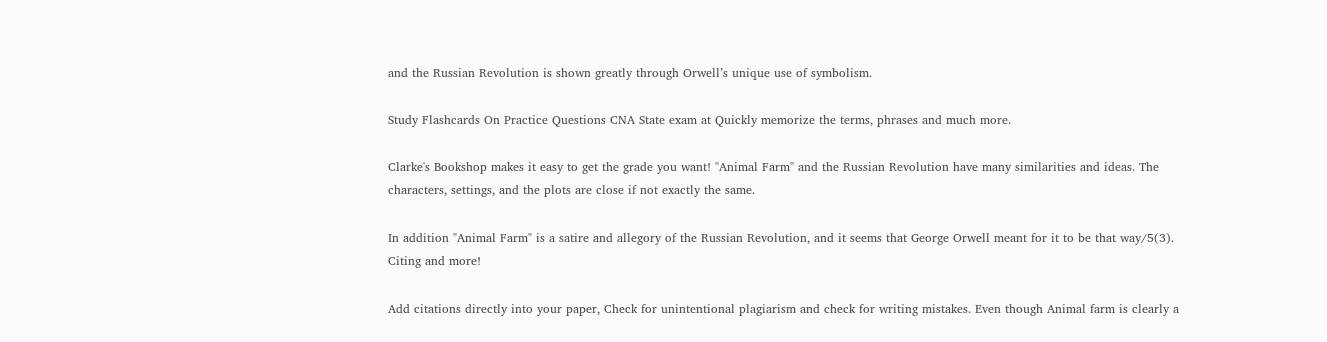and the Russian Revolution is shown greatly through Orwell’s unique use of symbolism.

Study Flashcards On Practice Questions CNA State exam at Quickly memorize the terms, phrases and much more.

Clarke's Bookshop makes it easy to get the grade you want! "Animal Farm" and the Russian Revolution have many similarities and ideas. The characters, settings, and the plots are close if not exactly the same.

In addition "Animal Farm" is a satire and allegory of the Russian Revolution, and it seems that George Orwell meant for it to be that way/5(3). Citing and more!

Add citations directly into your paper, Check for unintentional plagiarism and check for writing mistakes. Even though Animal farm is clearly a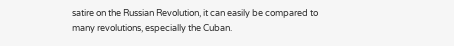satire on the Russian Revolution, it can easily be compared to many revolutions, especially the Cuban.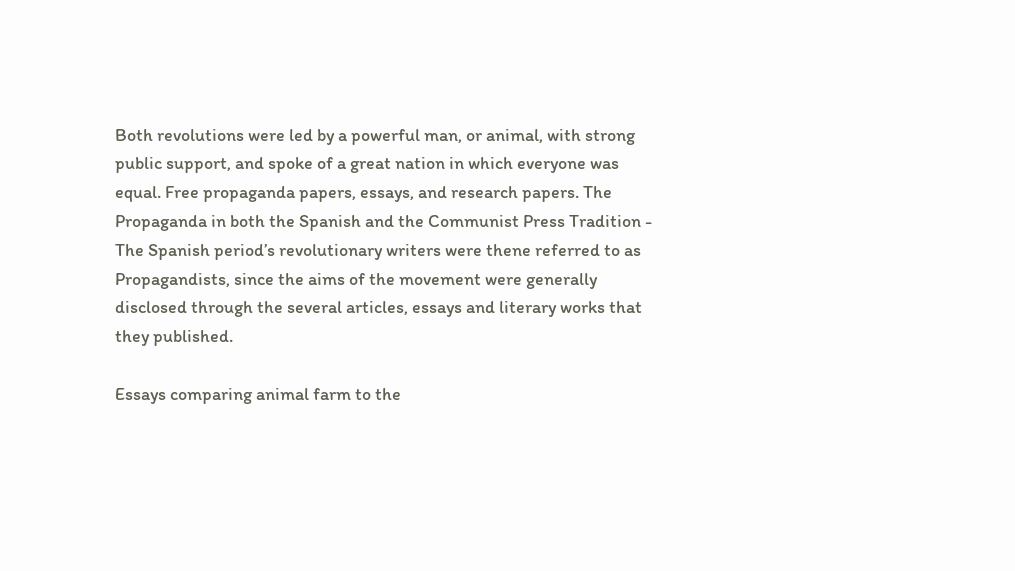Both revolutions were led by a powerful man, or animal, with strong public support, and spoke of a great nation in which everyone was equal. Free propaganda papers, essays, and research papers. The Propaganda in both the Spanish and the Communist Press Tradition - The Spanish period’s revolutionary writers were thene referred to as Propagandists, since the aims of the movement were generally disclosed through the several articles, essays and literary works that they published.

Essays comparing animal farm to the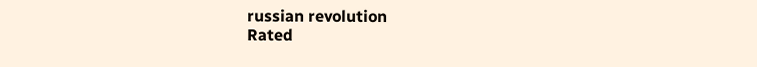russian revolution
Rated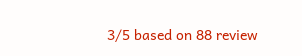3/5 based on 88 review